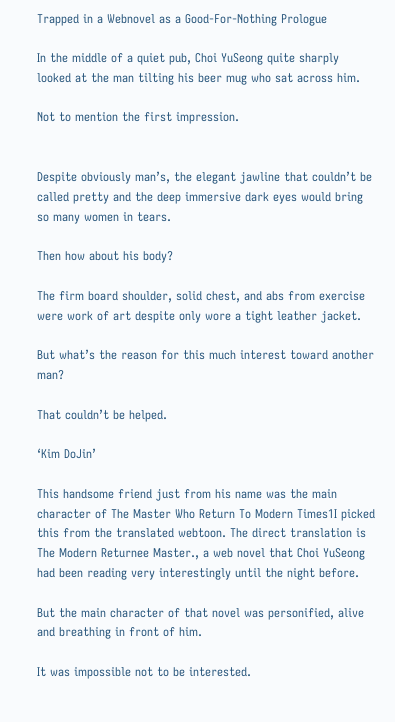Trapped in a Webnovel as a Good-For-Nothing Prologue

In the middle of a quiet pub, Choi YuSeong quite sharply looked at the man tilting his beer mug who sat across him.

Not to mention the first impression.


Despite obviously man’s, the elegant jawline that couldn’t be called pretty and the deep immersive dark eyes would bring so many women in tears.

Then how about his body?

The firm board shoulder, solid chest, and abs from exercise were work of art despite only wore a tight leather jacket.

But what’s the reason for this much interest toward another man?

That couldn’t be helped.

‘Kim DoJin’

This handsome friend just from his name was the main character of The Master Who Return To Modern Times1I picked this from the translated webtoon. The direct translation is The Modern Returnee Master., a web novel that Choi YuSeong had been reading very interestingly until the night before.

But the main character of that novel was personified, alive and breathing in front of him.

It was impossible not to be interested.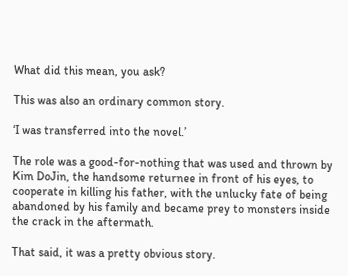What did this mean, you ask?

This was also an ordinary common story.

‘I was transferred into the novel.’

The role was a good-for-nothing that was used and thrown by Kim DoJin, the handsome returnee in front of his eyes, to cooperate in killing his father, with the unlucky fate of being abandoned by his family and became prey to monsters inside the crack in the aftermath.

That said, it was a pretty obvious story.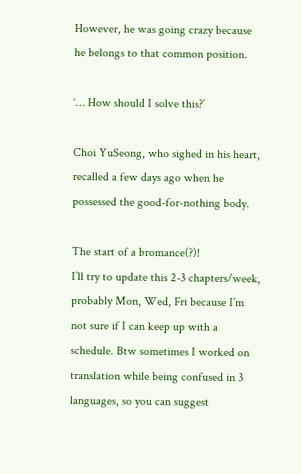However, he was going crazy because he belongs to that common position.

‘… How should I solve this?’

Choi YuSeong, who sighed in his heart, recalled a few days ago when he possessed the good-for-nothing body.

The start of a bromance(?)!
I’ll try to update this 2-3 chapters/week, probably Mon, Wed, Fri because I’m not sure if I can keep up with a schedule. Btw sometimes I worked on translation while being confused in 3 languages, so you can suggest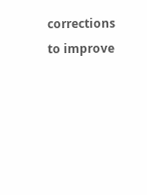corrections to improve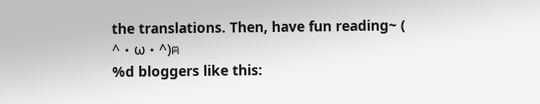the translations. Then, have fun reading~ ( ^・ω・^)ฅ
%d bloggers like this: